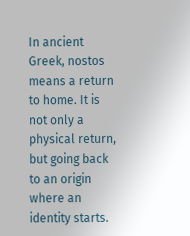In ancient Greek, nostos means a return to home. It is not only a physical return, but going back to an origin where an identity starts.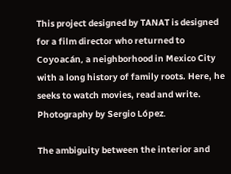This project designed by TANAT is designed for a film director who returned to Coyoacán, a neighborhood in Mexico City with a long history of family roots. Here, he seeks to watch movies, read and write. Photography by Sergio López.

The ambiguity between the interior and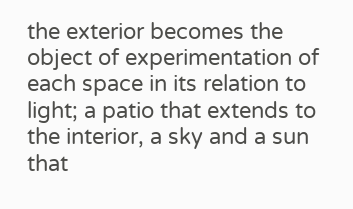the exterior becomes the object of experimentation of each space in its relation to light; a patio that extends to the interior, a sky and a sun that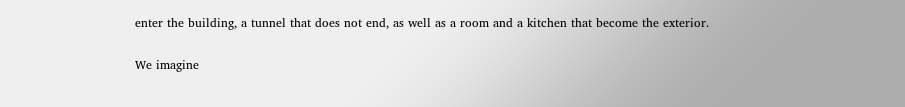enter the building, a tunnel that does not end, as well as a room and a kitchen that become the exterior.

We imagine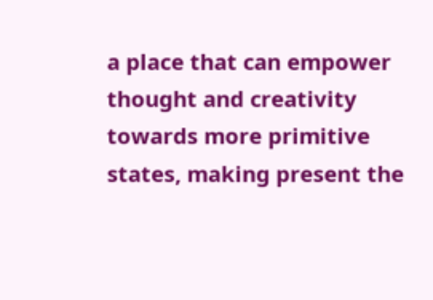a place that can empower thought and creativity towards more primitive states, making present the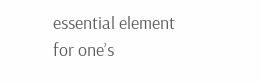essential element for one’s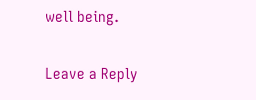well being.

Leave a Reply